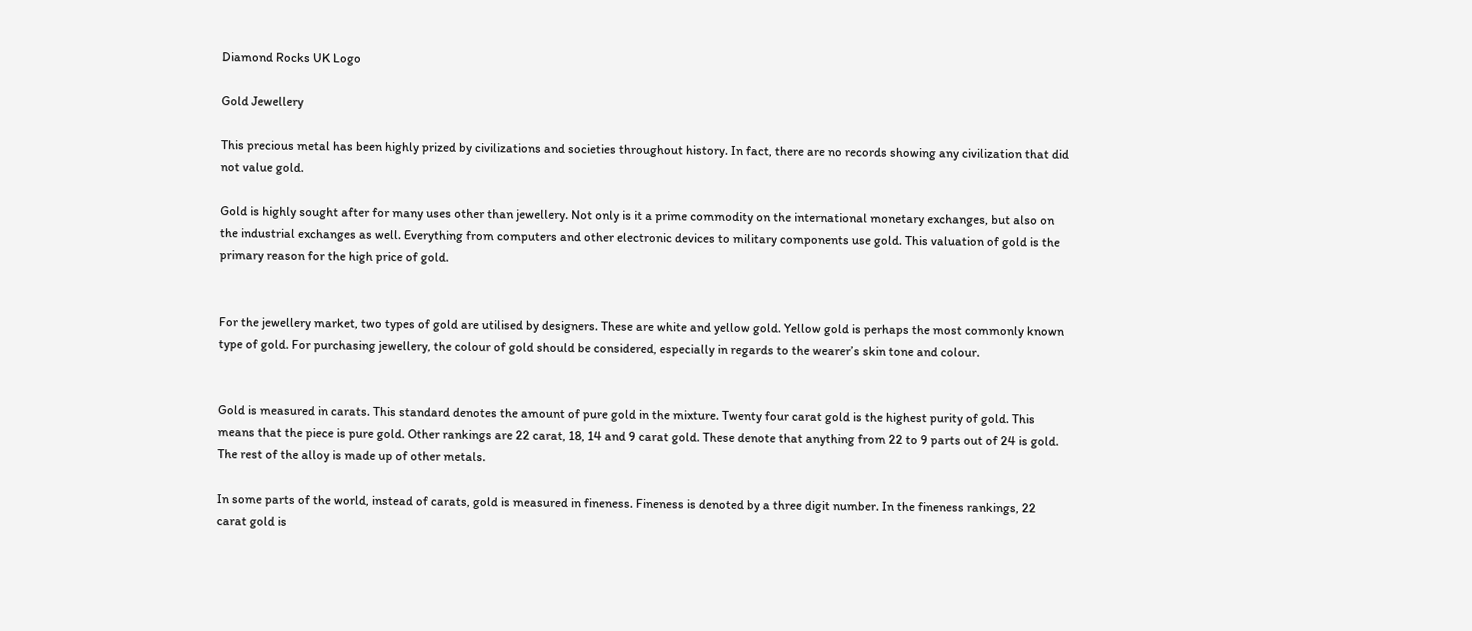Diamond Rocks UK Logo

Gold Jewellery

This precious metal has been highly prized by civilizations and societies throughout history. In fact, there are no records showing any civilization that did not value gold.

Gold is highly sought after for many uses other than jewellery. Not only is it a prime commodity on the international monetary exchanges, but also on the industrial exchanges as well. Everything from computers and other electronic devices to military components use gold. This valuation of gold is the primary reason for the high price of gold.


For the jewellery market, two types of gold are utilised by designers. These are white and yellow gold. Yellow gold is perhaps the most commonly known type of gold. For purchasing jewellery, the colour of gold should be considered, especially in regards to the wearer’s skin tone and colour.


Gold is measured in carats. This standard denotes the amount of pure gold in the mixture. Twenty four carat gold is the highest purity of gold. This means that the piece is pure gold. Other rankings are 22 carat, 18, 14 and 9 carat gold. These denote that anything from 22 to 9 parts out of 24 is gold. The rest of the alloy is made up of other metals.

In some parts of the world, instead of carats, gold is measured in fineness. Fineness is denoted by a three digit number. In the fineness rankings, 22 carat gold is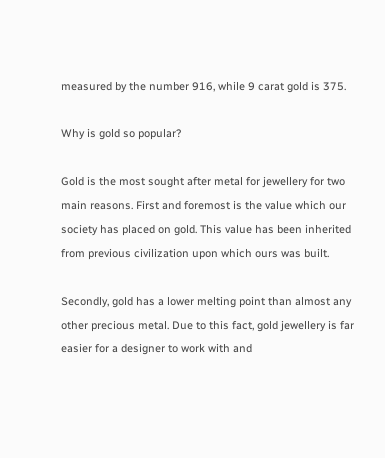measured by the number 916, while 9 carat gold is 375.

Why is gold so popular?

Gold is the most sought after metal for jewellery for two main reasons. First and foremost is the value which our society has placed on gold. This value has been inherited from previous civilization upon which ours was built.

Secondly, gold has a lower melting point than almost any other precious metal. Due to this fact, gold jewellery is far easier for a designer to work with and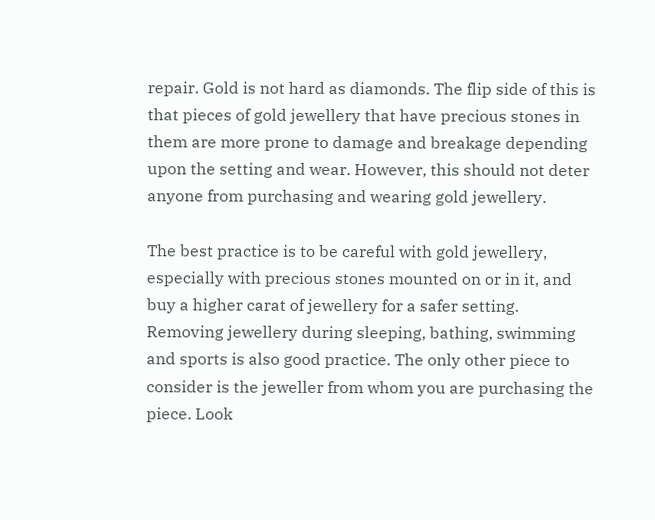repair. Gold is not hard as diamonds. The flip side of this is that pieces of gold jewellery that have precious stones in them are more prone to damage and breakage depending upon the setting and wear. However, this should not deter anyone from purchasing and wearing gold jewellery.

The best practice is to be careful with gold jewellery, especially with precious stones mounted on or in it, and buy a higher carat of jewellery for a safer setting. Removing jewellery during sleeping, bathing, swimming and sports is also good practice. The only other piece to consider is the jeweller from whom you are purchasing the piece. Look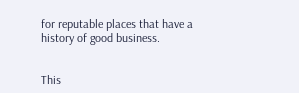for reputable places that have a history of good business.


This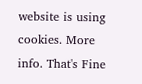website is using cookies. More info. That's Fine